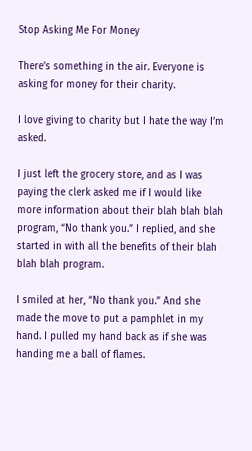Stop Asking Me For Money

There’s something in the air. Everyone is asking for money for their charity.

I love giving to charity but I hate the way I’m asked.

I just left the grocery store, and as I was paying the clerk asked me if I would like more information about their blah blah blah program, “No thank you.” I replied, and she started in with all the benefits of their blah blah blah program.

I smiled at her, “No thank you.” And she made the move to put a pamphlet in my hand. I pulled my hand back as if she was handing me a ball of flames.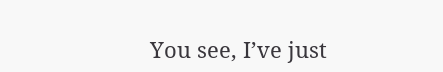You see, I’ve just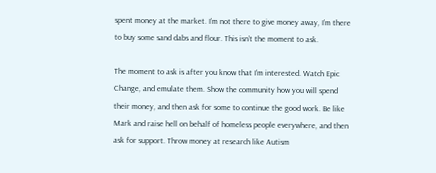spent money at the market. I’m not there to give money away, I’m there to buy some sand dabs and flour. This isn’t the moment to ask.

The moment to ask is after you know that I’m interested. Watch Epic Change, and emulate them. Show the community how you will spend their money, and then ask for some to continue the good work. Be like Mark and raise hell on behalf of homeless people everywhere, and then ask for support. Throw money at research like Autism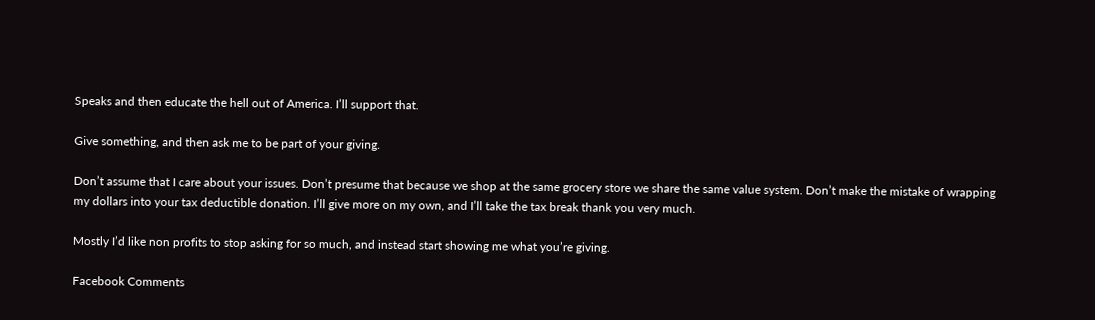Speaks and then educate the hell out of America. I’ll support that.

Give something, and then ask me to be part of your giving.

Don’t assume that I care about your issues. Don’t presume that because we shop at the same grocery store we share the same value system. Don’t make the mistake of wrapping my dollars into your tax deductible donation. I’ll give more on my own, and I’ll take the tax break thank you very much.

Mostly I’d like non profits to stop asking for so much, and instead start showing me what you’re giving.

Facebook Comments